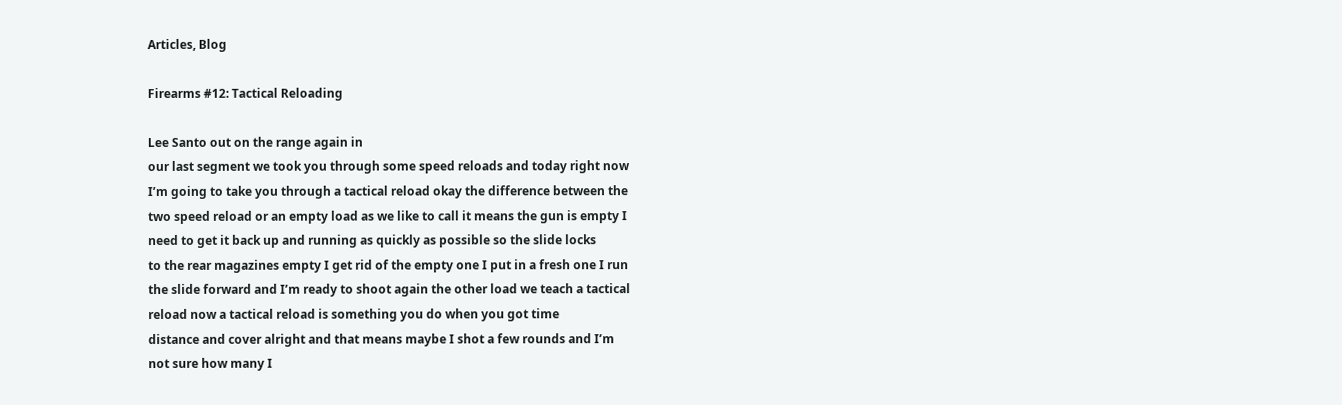Articles, Blog

Firearms #12: Tactical Reloading

Lee Santo out on the range again in
our last segment we took you through some speed reloads and today right now
I’m going to take you through a tactical reload okay the difference between the
two speed reload or an empty load as we like to call it means the gun is empty I
need to get it back up and running as quickly as possible so the slide locks
to the rear magazines empty I get rid of the empty one I put in a fresh one I run
the slide forward and I’m ready to shoot again the other load we teach a tactical
reload now a tactical reload is something you do when you got time
distance and cover alright and that means maybe I shot a few rounds and I’m
not sure how many I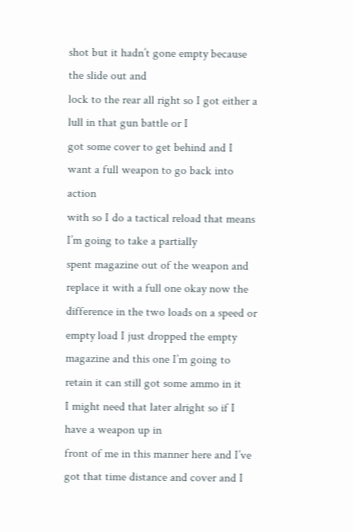shot but it hadn’t gone empty because the slide out and
lock to the rear all right so I got either a lull in that gun battle or I
got some cover to get behind and I want a full weapon to go back into action
with so I do a tactical reload that means I’m going to take a partially
spent magazine out of the weapon and replace it with a full one okay now the
difference in the two loads on a speed or empty load I just dropped the empty
magazine and this one I’m going to retain it can still got some ammo in it
I might need that later alright so if I have a weapon up in
front of me in this manner here and I’ve got that time distance and cover and I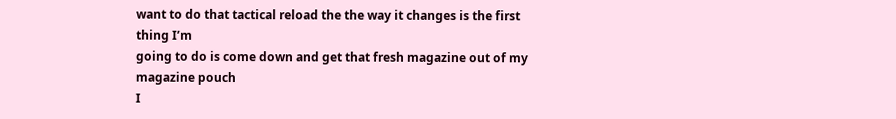want to do that tactical reload the the way it changes is the first thing I’m
going to do is come down and get that fresh magazine out of my magazine pouch
I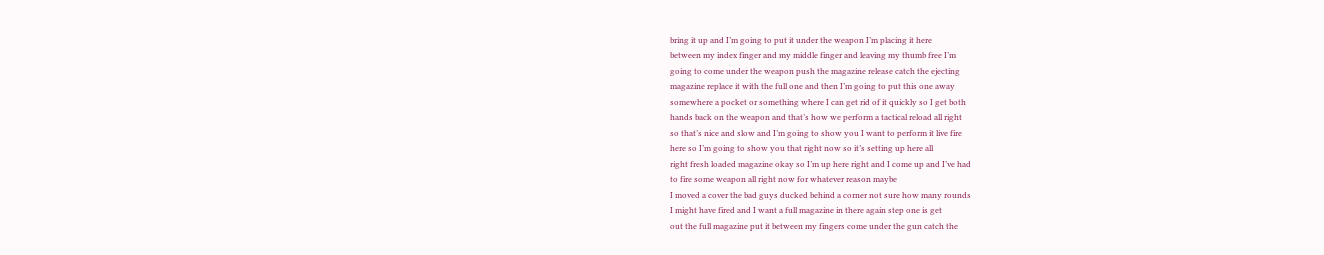bring it up and I’m going to put it under the weapon I’m placing it here
between my index finger and my middle finger and leaving my thumb free I’m
going to come under the weapon push the magazine release catch the ejecting
magazine replace it with the full one and then I’m going to put this one away
somewhere a pocket or something where I can get rid of it quickly so I get both
hands back on the weapon and that’s how we perform a tactical reload all right
so that’s nice and slow and I’m going to show you I want to perform it live fire
here so I’m going to show you that right now so it’s setting up here all
right fresh loaded magazine okay so I’m up here right and I come up and I’ve had
to fire some weapon all right now for whatever reason maybe
I moved a cover the bad guys ducked behind a corner not sure how many rounds
I might have fired and I want a full magazine in there again step one is get
out the full magazine put it between my fingers come under the gun catch the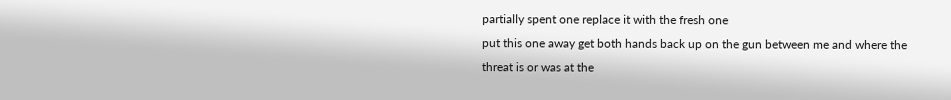partially spent one replace it with the fresh one
put this one away get both hands back up on the gun between me and where the
threat is or was at the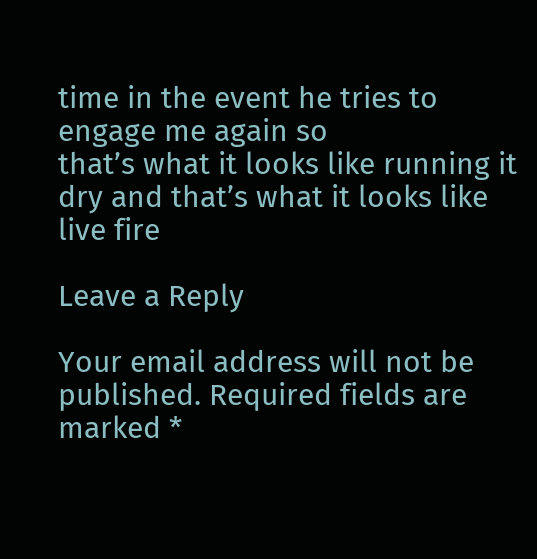time in the event he tries to engage me again so
that’s what it looks like running it dry and that’s what it looks like live fire

Leave a Reply

Your email address will not be published. Required fields are marked *